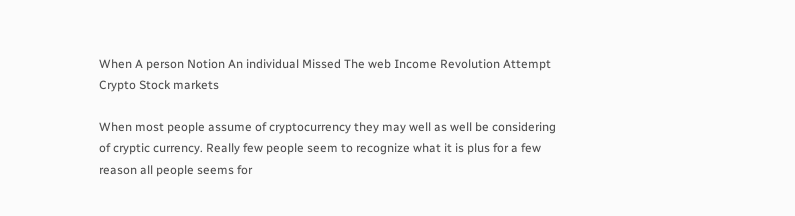When A person Notion An individual Missed The web Income Revolution Attempt Crypto Stock markets

When most people assume of cryptocurrency they may well as well be considering of cryptic currency. Really few people seem to recognize what it is plus for a few reason all people seems for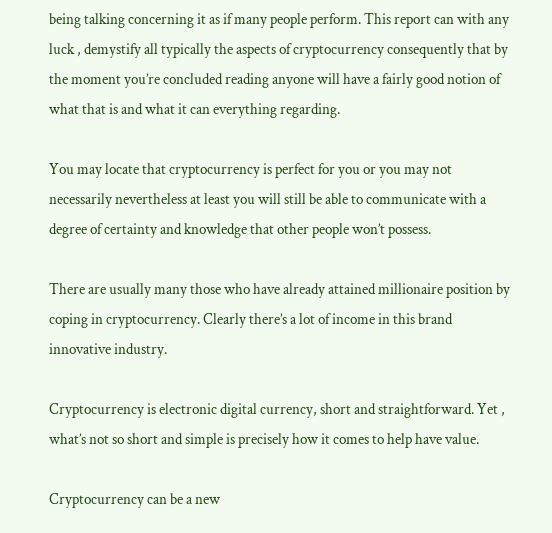being talking concerning it as if many people perform. This report can with any luck , demystify all typically the aspects of cryptocurrency consequently that by the moment you’re concluded reading anyone will have a fairly good notion of what that is and what it can everything regarding.

You may locate that cryptocurrency is perfect for you or you may not necessarily nevertheless at least you will still be able to communicate with a degree of certainty and knowledge that other people won’t possess.

There are usually many those who have already attained millionaire position by coping in cryptocurrency. Clearly there’s a lot of income in this brand innovative industry.

Cryptocurrency is electronic digital currency, short and straightforward. Yet , what’s not so short and simple is precisely how it comes to help have value.

Cryptocurrency can be a new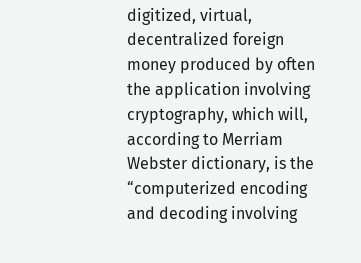digitized, virtual, decentralized foreign money produced by often the application involving cryptography, which will, according to Merriam Webster dictionary, is the “computerized encoding and decoding involving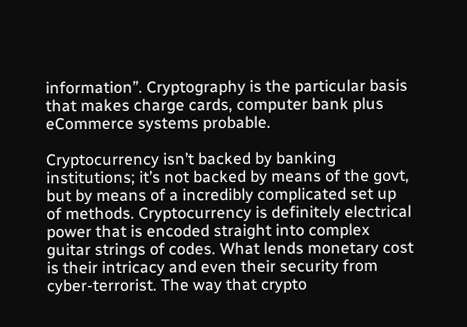information”. Cryptography is the particular basis that makes charge cards, computer bank plus eCommerce systems probable.

Cryptocurrency isn’t backed by banking institutions; it’s not backed by means of the govt, but by means of a incredibly complicated set up of methods. Cryptocurrency is definitely electrical power that is encoded straight into complex guitar strings of codes. What lends monetary cost is their intricacy and even their security from cyber-terrorist. The way that crypto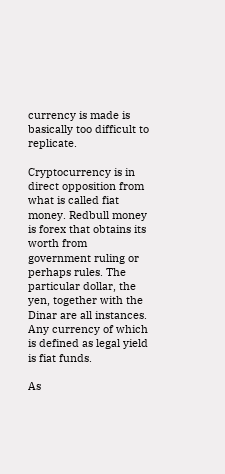currency is made is basically too difficult to replicate.

Cryptocurrency is in direct opposition from what is called fiat money. Redbull money is forex that obtains its worth from government ruling or perhaps rules. The particular dollar, the yen, together with the Dinar are all instances. Any currency of which is defined as legal yield is fiat funds.

As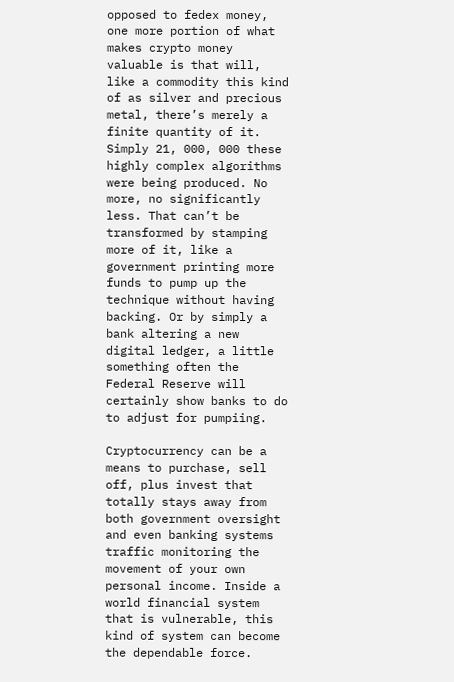opposed to fedex money, one more portion of what makes crypto money valuable is that will, like a commodity this kind of as silver and precious metal, there’s merely a finite quantity of it. Simply 21, 000, 000 these highly complex algorithms were being produced. No more, no significantly less. That can’t be transformed by stamping more of it, like a government printing more funds to pump up the technique without having backing. Or by simply a bank altering a new digital ledger, a little something often the Federal Reserve will certainly show banks to do to adjust for pumpiing.

Cryptocurrency can be a means to purchase, sell off, plus invest that totally stays away from both government oversight and even banking systems traffic monitoring the movement of your own personal income. Inside a world financial system that is vulnerable, this kind of system can become the dependable force.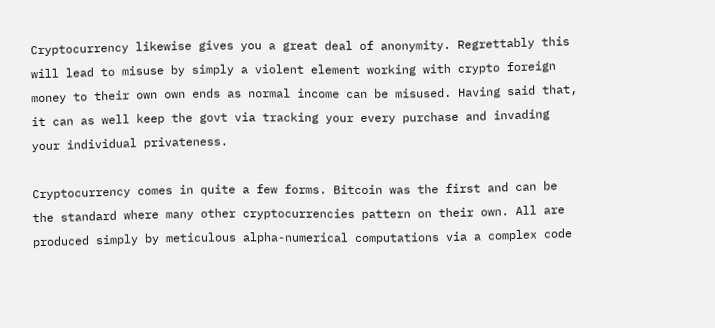Cryptocurrency likewise gives you a great deal of anonymity. Regrettably this will lead to misuse by simply a violent element working with crypto foreign money to their own own ends as normal income can be misused. Having said that, it can as well keep the govt via tracking your every purchase and invading your individual privateness.

Cryptocurrency comes in quite a few forms. Bitcoin was the first and can be the standard where many other cryptocurrencies pattern on their own. All are produced simply by meticulous alpha-numerical computations via a complex code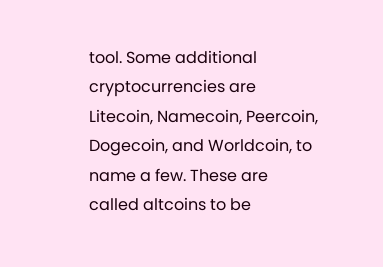tool. Some additional cryptocurrencies are Litecoin, Namecoin, Peercoin, Dogecoin, and Worldcoin, to name a few. These are called altcoins to be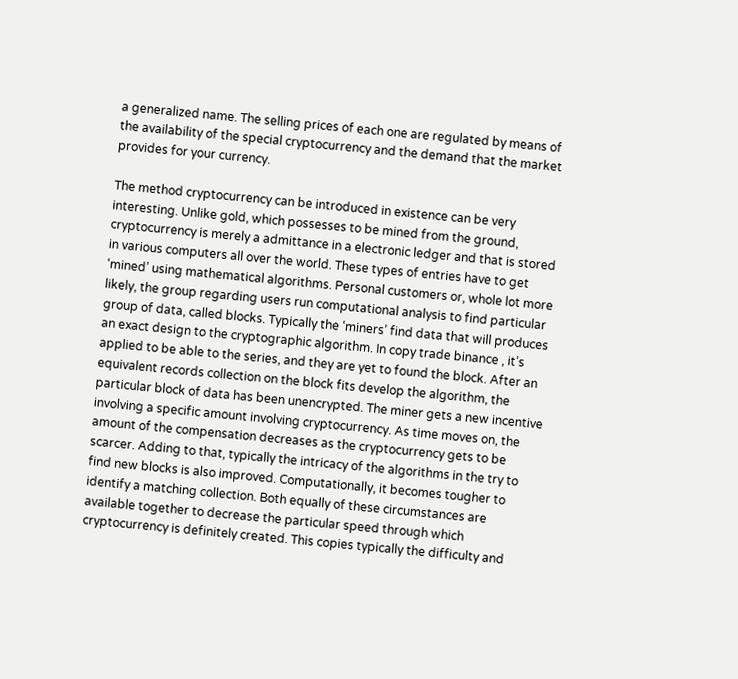a generalized name. The selling prices of each one are regulated by means of the availability of the special cryptocurrency and the demand that the market provides for your currency.

The method cryptocurrency can be introduced in existence can be very interesting. Unlike gold, which possesses to be mined from the ground, cryptocurrency is merely a admittance in a electronic ledger and that is stored in various computers all over the world. These types of entries have to get ‘mined’ using mathematical algorithms. Personal customers or, whole lot more likely, the group regarding users run computational analysis to find particular group of data, called blocks. Typically the ‘miners’ find data that will produces an exact design to the cryptographic algorithm. In copy trade binance , it’s applied to be able to the series, and they are yet to found the block. After an equivalent records collection on the block fits develop the algorithm, the particular block of data has been unencrypted. The miner gets a new incentive involving a specific amount involving cryptocurrency. As time moves on, the amount of the compensation decreases as the cryptocurrency gets to be scarcer. Adding to that, typically the intricacy of the algorithms in the try to find new blocks is also improved. Computationally, it becomes tougher to identify a matching collection. Both equally of these circumstances are available together to decrease the particular speed through which cryptocurrency is definitely created. This copies typically the difficulty and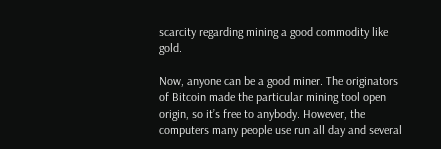scarcity regarding mining a good commodity like gold.

Now, anyone can be a good miner. The originators of Bitcoin made the particular mining tool open origin, so it’s free to anybody. However, the computers many people use run all day and several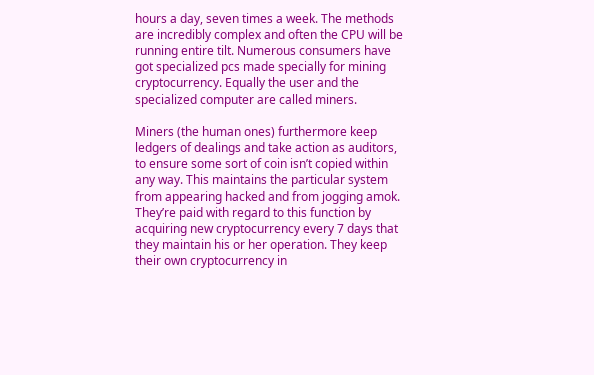hours a day, seven times a week. The methods are incredibly complex and often the CPU will be running entire tilt. Numerous consumers have got specialized pcs made specially for mining cryptocurrency. Equally the user and the specialized computer are called miners.

Miners (the human ones) furthermore keep ledgers of dealings and take action as auditors, to ensure some sort of coin isn’t copied within any way. This maintains the particular system from appearing hacked and from jogging amok. They’re paid with regard to this function by acquiring new cryptocurrency every 7 days that they maintain his or her operation. They keep their own cryptocurrency in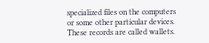specialized files on the computers or some other particular devices. These records are called wallets.